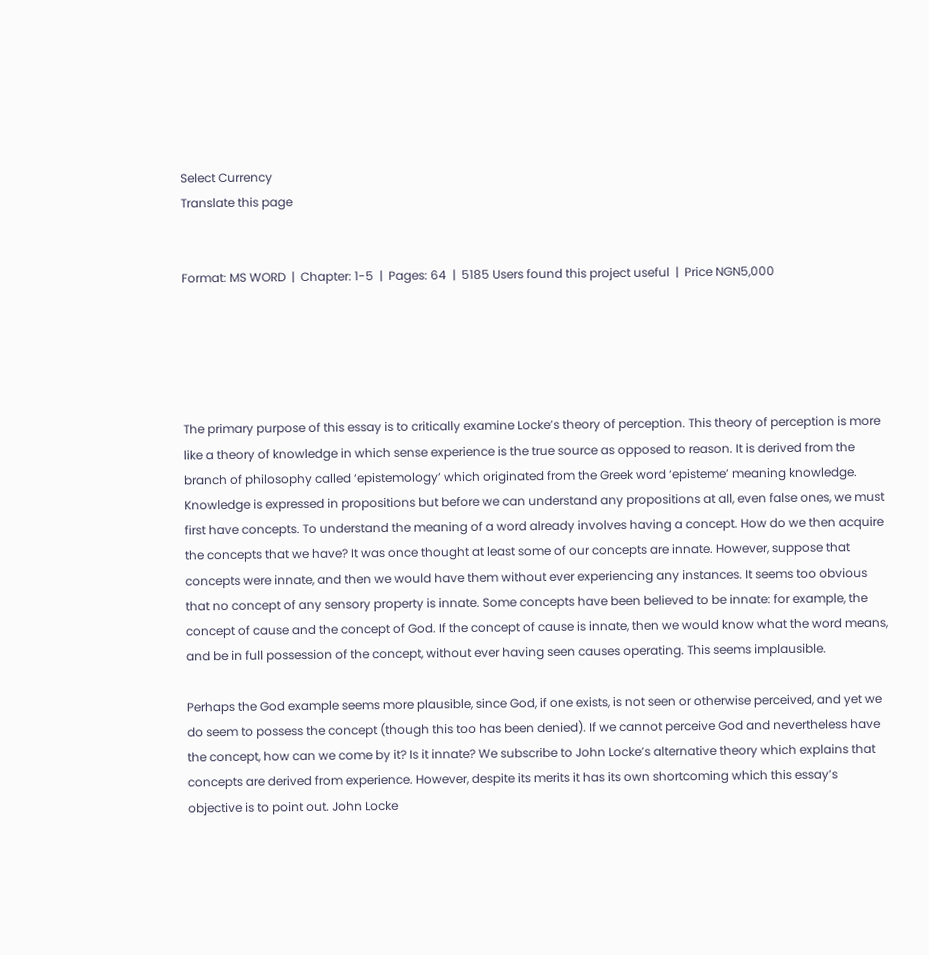Select Currency
Translate this page


Format: MS WORD  |  Chapter: 1-5  |  Pages: 64  |  5185 Users found this project useful  |  Price NGN5,000





The primary purpose of this essay is to critically examine Locke’s theory of perception. This theory of perception is more like a theory of knowledge in which sense experience is the true source as opposed to reason. It is derived from the branch of philosophy called ‘epistemology’ which originated from the Greek word ‘episteme’ meaning knowledge. Knowledge is expressed in propositions but before we can understand any propositions at all, even false ones, we must first have concepts. To understand the meaning of a word already involves having a concept. How do we then acquire the concepts that we have? It was once thought at least some of our concepts are innate. However, suppose that concepts were innate, and then we would have them without ever experiencing any instances. It seems too obvious that no concept of any sensory property is innate. Some concepts have been believed to be innate: for example, the concept of cause and the concept of God. If the concept of cause is innate, then we would know what the word means, and be in full possession of the concept, without ever having seen causes operating. This seems implausible.

Perhaps the God example seems more plausible, since God, if one exists, is not seen or otherwise perceived, and yet we do seem to possess the concept (though this too has been denied). If we cannot perceive God and nevertheless have the concept, how can we come by it? Is it innate? We subscribe to John Locke’s alternative theory which explains that concepts are derived from experience. However, despite its merits it has its own shortcoming which this essay’s objective is to point out. John Locke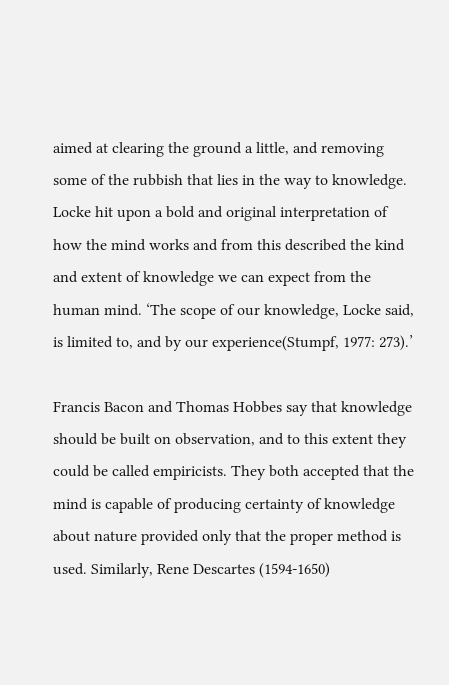aimed at clearing the ground a little, and removing some of the rubbish that lies in the way to knowledge. Locke hit upon a bold and original interpretation of how the mind works and from this described the kind and extent of knowledge we can expect from the human mind. ‘The scope of our knowledge, Locke said, is limited to, and by our experience(Stumpf, 1977: 273).’

Francis Bacon and Thomas Hobbes say that knowledge should be built on observation, and to this extent they could be called empiricists. They both accepted that the mind is capable of producing certainty of knowledge about nature provided only that the proper method is used. Similarly, Rene Descartes (1594-1650)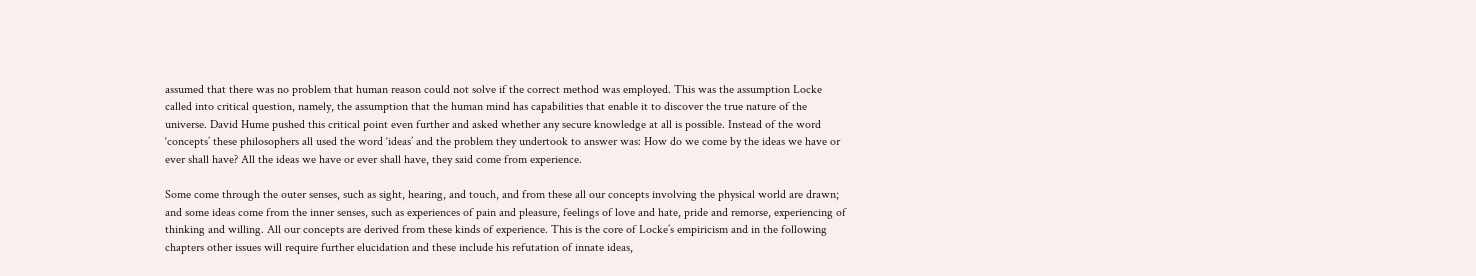assumed that there was no problem that human reason could not solve if the correct method was employed. This was the assumption Locke called into critical question, namely, the assumption that the human mind has capabilities that enable it to discover the true nature of the universe. David Hume pushed this critical point even further and asked whether any secure knowledge at all is possible. Instead of the word ‘concepts’ these philosophers all used the word ‘ideas’ and the problem they undertook to answer was: How do we come by the ideas we have or ever shall have? All the ideas we have or ever shall have, they said come from experience.

Some come through the outer senses, such as sight, hearing, and touch, and from these all our concepts involving the physical world are drawn; and some ideas come from the inner senses, such as experiences of pain and pleasure, feelings of love and hate, pride and remorse, experiencing of thinking and willing. All our concepts are derived from these kinds of experience. This is the core of Locke’s empiricism and in the following chapters other issues will require further elucidation and these include his refutation of innate ideas,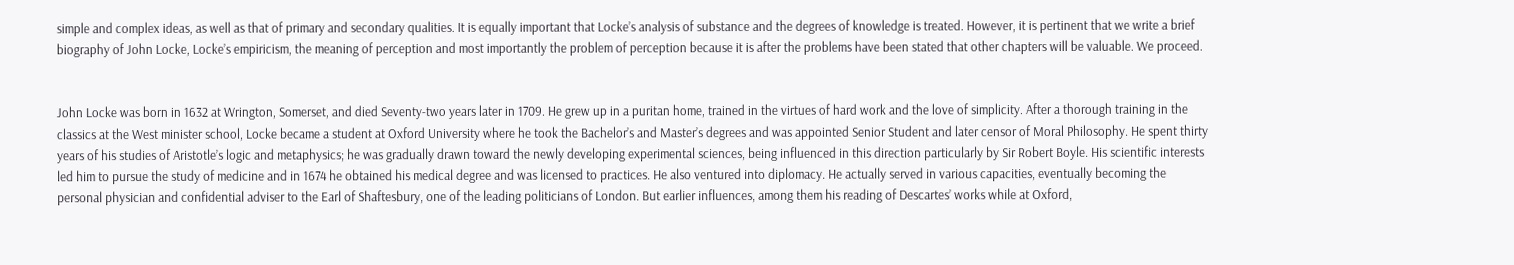simple and complex ideas, as well as that of primary and secondary qualities. It is equally important that Locke’s analysis of substance and the degrees of knowledge is treated. However, it is pertinent that we write a brief biography of John Locke, Locke’s empiricism, the meaning of perception and most importantly the problem of perception because it is after the problems have been stated that other chapters will be valuable. We proceed.


John Locke was born in 1632 at Wrington, Somerset, and died Seventy-two years later in 1709. He grew up in a puritan home, trained in the virtues of hard work and the love of simplicity. After a thorough training in the classics at the West minister school, Locke became a student at Oxford University where he took the Bachelor’s and Master’s degrees and was appointed Senior Student and later censor of Moral Philosophy. He spent thirty years of his studies of Aristotle’s logic and metaphysics; he was gradually drawn toward the newly developing experimental sciences, being influenced in this direction particularly by Sir Robert Boyle. His scientific interests led him to pursue the study of medicine and in 1674 he obtained his medical degree and was licensed to practices. He also ventured into diplomacy. He actually served in various capacities, eventually becoming the personal physician and confidential adviser to the Earl of Shaftesbury, one of the leading politicians of London. But earlier influences, among them his reading of Descartes’ works while at Oxford,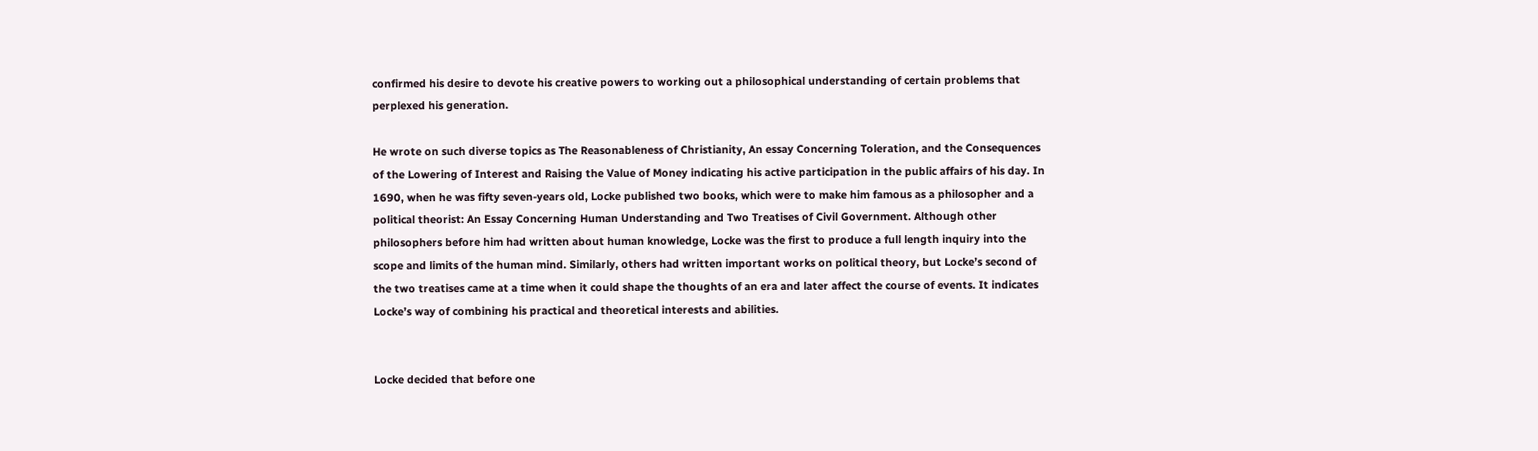confirmed his desire to devote his creative powers to working out a philosophical understanding of certain problems that perplexed his generation.

He wrote on such diverse topics as The Reasonableness of Christianity, An essay Concerning Toleration, and the Consequences of the Lowering of Interest and Raising the Value of Money indicating his active participation in the public affairs of his day. In 1690, when he was fifty seven-years old, Locke published two books, which were to make him famous as a philosopher and a political theorist: An Essay Concerning Human Understanding and Two Treatises of Civil Government. Although other philosophers before him had written about human knowledge, Locke was the first to produce a full length inquiry into the scope and limits of the human mind. Similarly, others had written important works on political theory, but Locke’s second of the two treatises came at a time when it could shape the thoughts of an era and later affect the course of events. It indicates Locke’s way of combining his practical and theoretical interests and abilities.


Locke decided that before one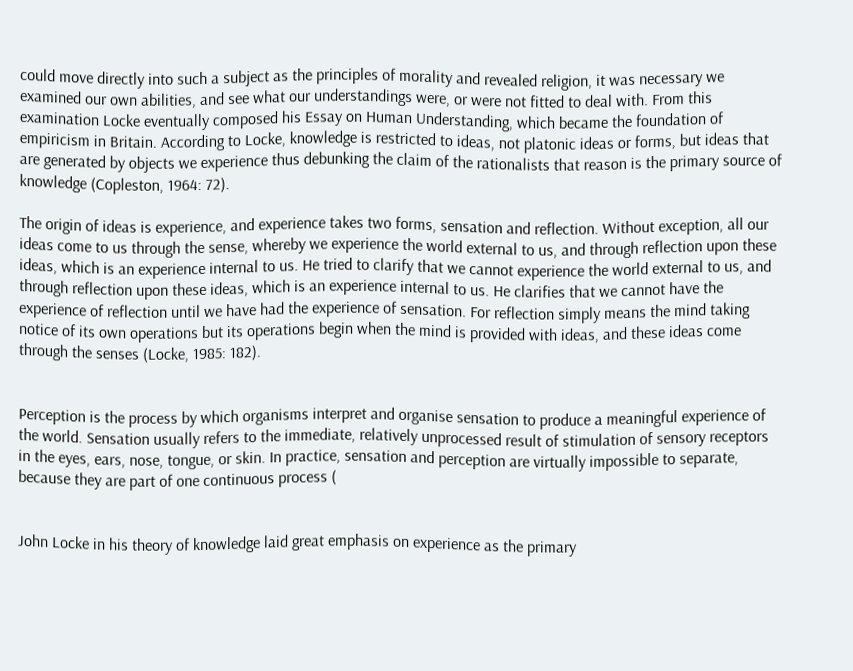could move directly into such a subject as the principles of morality and revealed religion, it was necessary we examined our own abilities, and see what our understandings were, or were not fitted to deal with. From this examination Locke eventually composed his Essay on Human Understanding, which became the foundation of empiricism in Britain. According to Locke, knowledge is restricted to ideas, not platonic ideas or forms, but ideas that are generated by objects we experience thus debunking the claim of the rationalists that reason is the primary source of knowledge (Copleston, 1964: 72).

The origin of ideas is experience, and experience takes two forms, sensation and reflection. Without exception, all our ideas come to us through the sense, whereby we experience the world external to us, and through reflection upon these ideas, which is an experience internal to us. He tried to clarify that we cannot experience the world external to us, and through reflection upon these ideas, which is an experience internal to us. He clarifies that we cannot have the experience of reflection until we have had the experience of sensation. For reflection simply means the mind taking notice of its own operations but its operations begin when the mind is provided with ideas, and these ideas come through the senses (Locke, 1985: 182).


Perception is the process by which organisms interpret and organise sensation to produce a meaningful experience of the world. Sensation usually refers to the immediate, relatively unprocessed result of stimulation of sensory receptors in the eyes, ears, nose, tongue, or skin. In practice, sensation and perception are virtually impossible to separate, because they are part of one continuous process (


John Locke in his theory of knowledge laid great emphasis on experience as the primary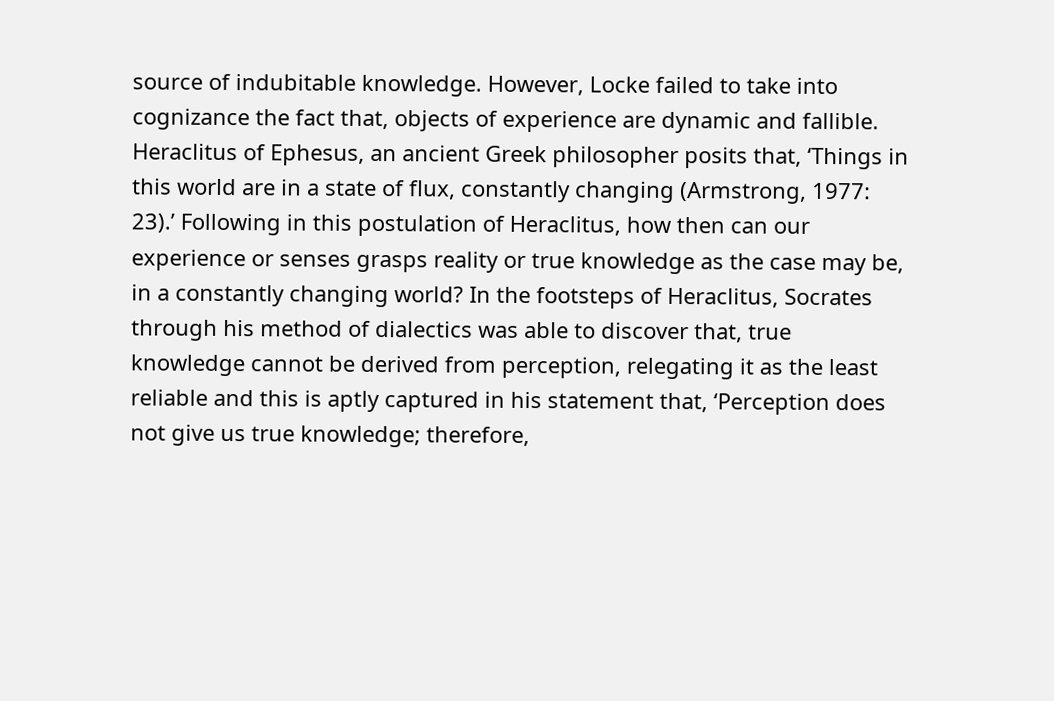source of indubitable knowledge. However, Locke failed to take into cognizance the fact that, objects of experience are dynamic and fallible. Heraclitus of Ephesus, an ancient Greek philosopher posits that, ‘Things in this world are in a state of flux, constantly changing (Armstrong, 1977: 23).’ Following in this postulation of Heraclitus, how then can our experience or senses grasps reality or true knowledge as the case may be, in a constantly changing world? In the footsteps of Heraclitus, Socrates through his method of dialectics was able to discover that, true knowledge cannot be derived from perception, relegating it as the least reliable and this is aptly captured in his statement that, ‘Perception does not give us true knowledge; therefore,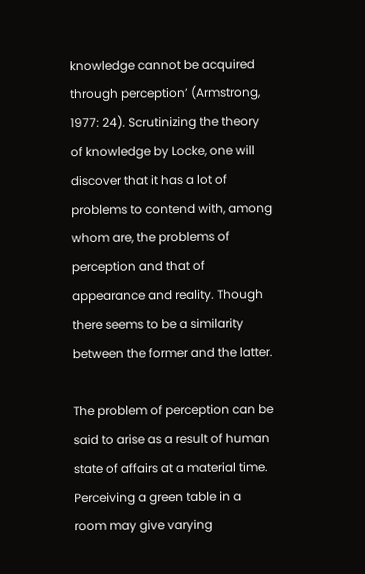knowledge cannot be acquired through perception’ (Armstrong, 1977: 24). Scrutinizing the theory of knowledge by Locke, one will discover that it has a lot of problems to contend with, among whom are, the problems of perception and that of appearance and reality. Though there seems to be a similarity between the former and the latter.

The problem of perception can be said to arise as a result of human state of affairs at a material time. Perceiving a green table in a room may give varying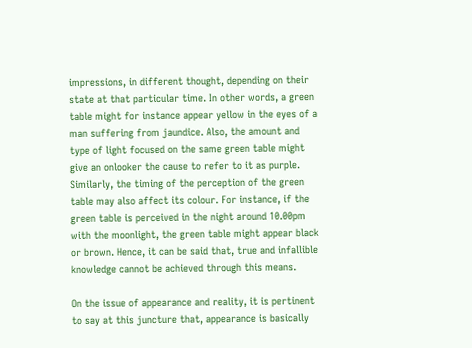impressions, in different thought, depending on their state at that particular time. In other words, a green table might for instance appear yellow in the eyes of a man suffering from jaundice. Also, the amount and type of light focused on the same green table might give an onlooker the cause to refer to it as purple. Similarly, the timing of the perception of the green table may also affect its colour. For instance, if the green table is perceived in the night around 10.00pm with the moonlight, the green table might appear black or brown. Hence, it can be said that, true and infallible knowledge cannot be achieved through this means.

On the issue of appearance and reality, it is pertinent to say at this juncture that, appearance is basically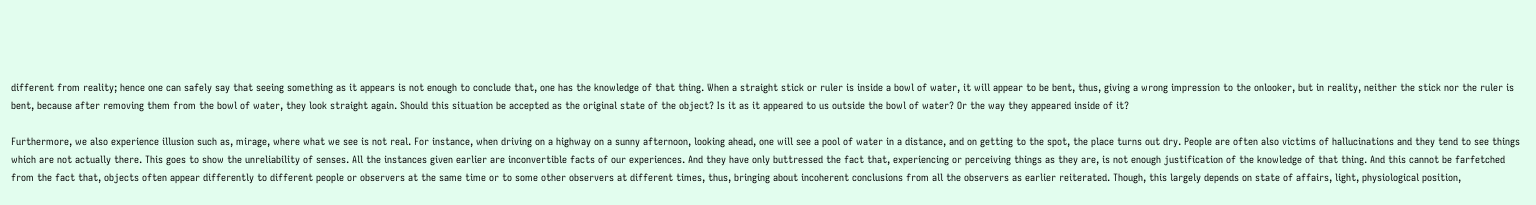different from reality; hence one can safely say that seeing something as it appears is not enough to conclude that, one has the knowledge of that thing. When a straight stick or ruler is inside a bowl of water, it will appear to be bent, thus, giving a wrong impression to the onlooker, but in reality, neither the stick nor the ruler is bent, because after removing them from the bowl of water, they look straight again. Should this situation be accepted as the original state of the object? Is it as it appeared to us outside the bowl of water? Or the way they appeared inside of it?

Furthermore, we also experience illusion such as, mirage, where what we see is not real. For instance, when driving on a highway on a sunny afternoon, looking ahead, one will see a pool of water in a distance, and on getting to the spot, the place turns out dry. People are often also victims of hallucinations and they tend to see things which are not actually there. This goes to show the unreliability of senses. All the instances given earlier are inconvertible facts of our experiences. And they have only buttressed the fact that, experiencing or perceiving things as they are, is not enough justification of the knowledge of that thing. And this cannot be farfetched from the fact that, objects often appear differently to different people or observers at the same time or to some other observers at different times, thus, bringing about incoherent conclusions from all the observers as earlier reiterated. Though, this largely depends on state of affairs, light, physiological position,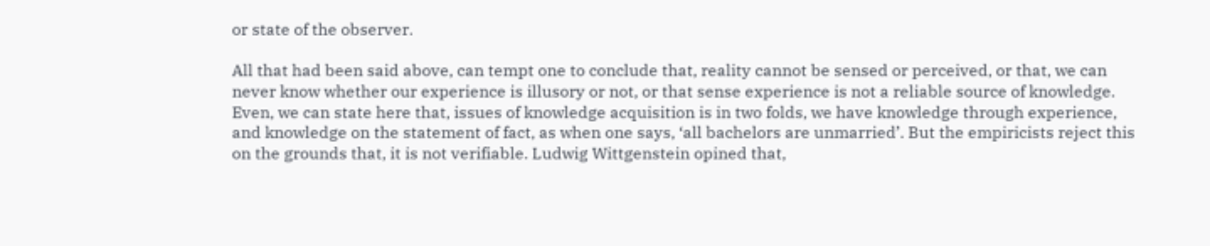or state of the observer.

All that had been said above, can tempt one to conclude that, reality cannot be sensed or perceived, or that, we can never know whether our experience is illusory or not, or that sense experience is not a reliable source of knowledge. Even, we can state here that, issues of knowledge acquisition is in two folds, we have knowledge through experience, and knowledge on the statement of fact, as when one says, ‘all bachelors are unmarried’. But the empiricists reject this on the grounds that, it is not verifiable. Ludwig Wittgenstein opined that,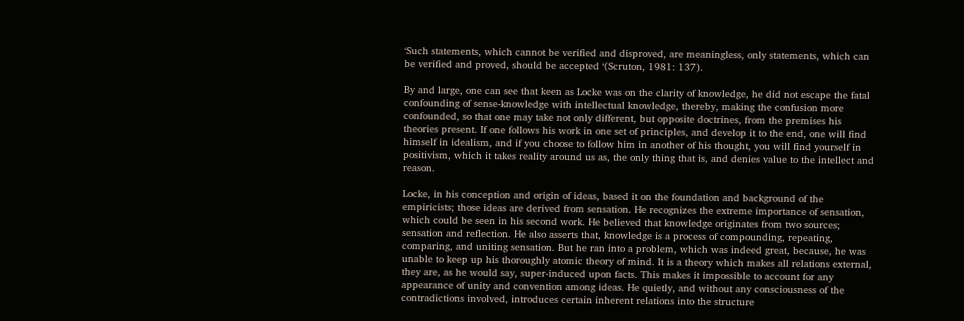‘Such statements, which cannot be verified and disproved, are meaningless, only statements, which can be verified and proved, should be accepted ‘(Scruton, 1981: 137).

By and large, one can see that keen as Locke was on the clarity of knowledge, he did not escape the fatal confounding of sense-knowledge with intellectual knowledge, thereby, making the confusion more confounded, so that one may take not only different, but opposite doctrines, from the premises his theories present. If one follows his work in one set of principles, and develop it to the end, one will find himself in idealism, and if you choose to follow him in another of his thought, you will find yourself in positivism, which it takes reality around us as, the only thing that is, and denies value to the intellect and reason.

Locke, in his conception and origin of ideas, based it on the foundation and background of the empiricists; those ideas are derived from sensation. He recognizes the extreme importance of sensation, which could be seen in his second work. He believed that knowledge originates from two sources; sensation and reflection. He also asserts that, knowledge is a process of compounding, repeating, comparing, and uniting sensation. But he ran into a problem, which was indeed great, because, he was unable to keep up his thoroughly atomic theory of mind. It is a theory which makes all relations external, they are, as he would say, super-induced upon facts. This makes it impossible to account for any appearance of unity and convention among ideas. He quietly, and without any consciousness of the contradictions involved, introduces certain inherent relations into the structure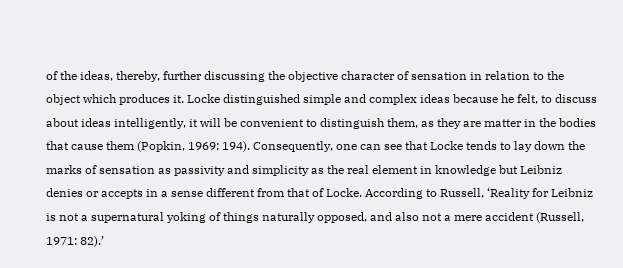of the ideas, thereby, further discussing the objective character of sensation in relation to the object which produces it. Locke distinguished simple and complex ideas because he felt, to discuss about ideas intelligently, it will be convenient to distinguish them, as they are matter in the bodies that cause them (Popkin, 1969: 194). Consequently, one can see that Locke tends to lay down the marks of sensation as passivity and simplicity as the real element in knowledge but Leibniz denies or accepts in a sense different from that of Locke. According to Russell, ‘Reality for Leibniz is not a supernatural yoking of things naturally opposed, and also not a mere accident (Russell, 1971: 82).’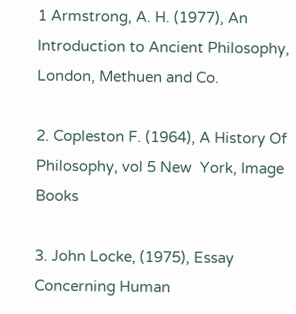1 Armstrong, A. H. (1977), An Introduction to Ancient Philosophy, London, Methuen and Co.

2. Copleston F. (1964), A History Of Philosophy, vol 5 New  York, Image Books

3. John Locke, (1975), Essay Concerning Human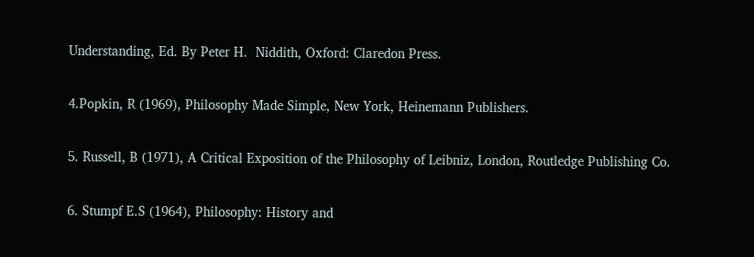Understanding, Ed. By Peter H.  Niddith, Oxford: Claredon Press.

4.Popkin, R (1969), Philosophy Made Simple, New York, Heinemann Publishers.

5. Russell, B (1971), A Critical Exposition of the Philosophy of Leibniz, London, Routledge Publishing Co.

6. Stumpf E.S (1964), Philosophy: History and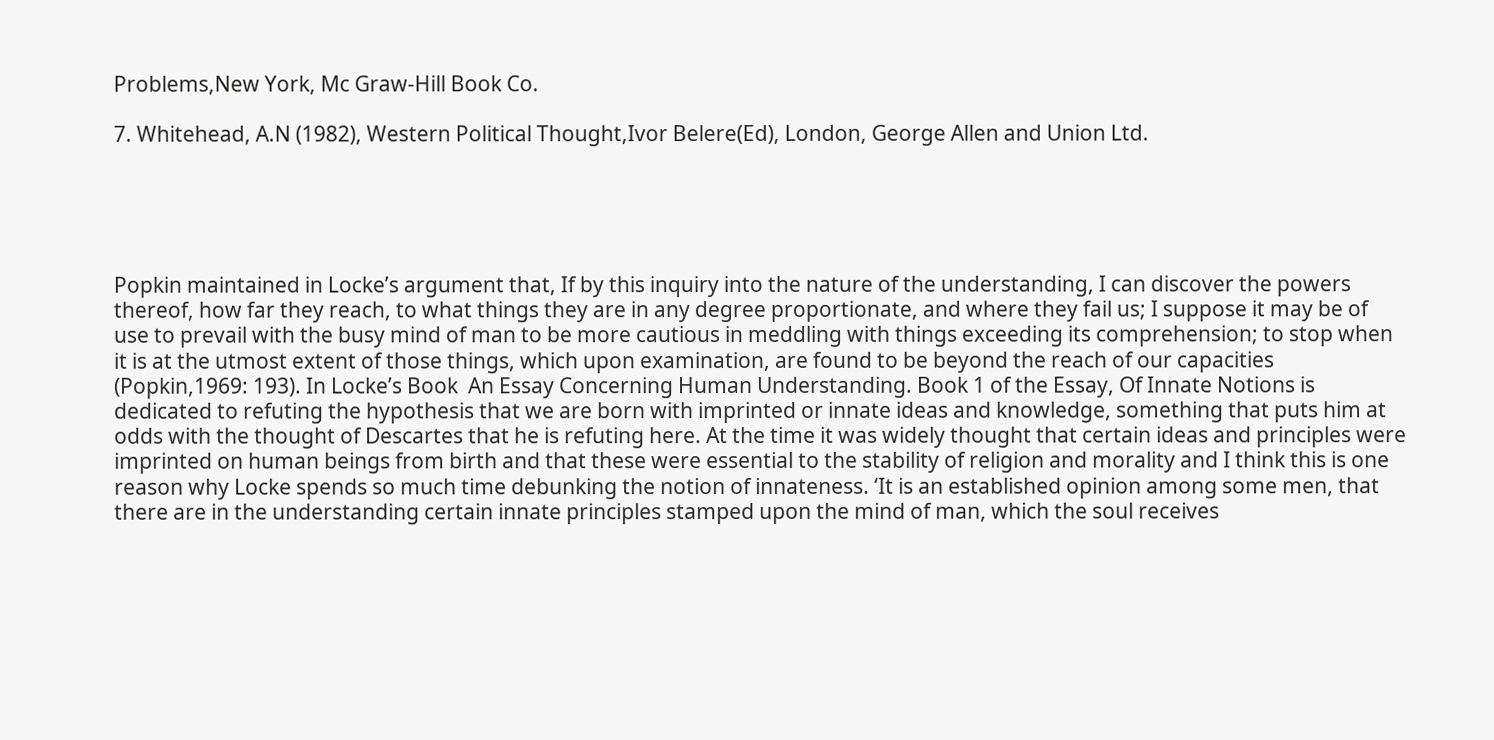Problems,New York, Mc Graw-Hill Book Co.

7. Whitehead, A.N (1982), Western Political Thought,Ivor Belere(Ed), London, George Allen and Union Ltd.





Popkin maintained in Locke’s argument that, If by this inquiry into the nature of the understanding, I can discover the powers thereof, how far they reach, to what things they are in any degree proportionate, and where they fail us; I suppose it may be of use to prevail with the busy mind of man to be more cautious in meddling with things exceeding its comprehension; to stop when it is at the utmost extent of those things, which upon examination, are found to be beyond the reach of our capacities (Popkin,1969: 193). In Locke’s Book  An Essay Concerning Human Understanding. Book 1 of the Essay, Of Innate Notions is dedicated to refuting the hypothesis that we are born with imprinted or innate ideas and knowledge, something that puts him at odds with the thought of Descartes that he is refuting here. At the time it was widely thought that certain ideas and principles were imprinted on human beings from birth and that these were essential to the stability of religion and morality and I think this is one reason why Locke spends so much time debunking the notion of innateness. ‘It is an established opinion among some men, that there are in the understanding certain innate principles stamped upon the mind of man, which the soul receives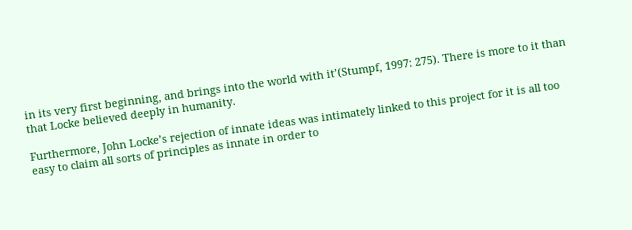in its very first beginning, and brings into the world with it’(Stumpf, 1997: 275). There is more to it than that Locke believed deeply in humanity.

Furthermore, John Locke’s rejection of innate ideas was intimately linked to this project for it is all too easy to claim all sorts of principles as innate in order to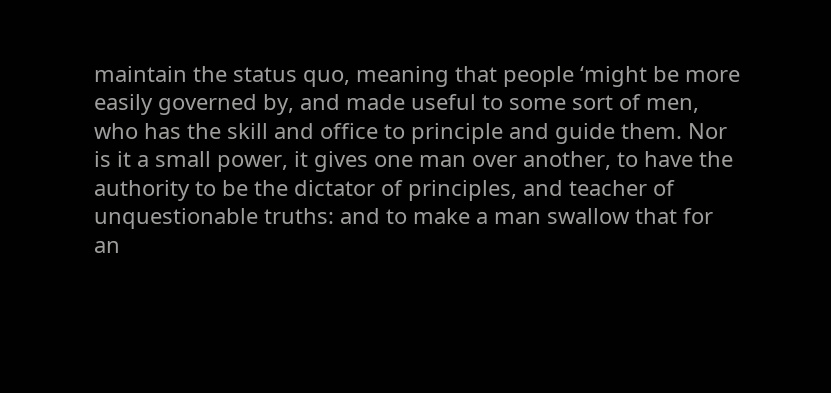maintain the status quo, meaning that people ‘might be more easily governed by, and made useful to some sort of men, who has the skill and office to principle and guide them. Nor is it a small power, it gives one man over another, to have the authority to be the dictator of principles, and teacher of unquestionable truths: and to make a man swallow that for an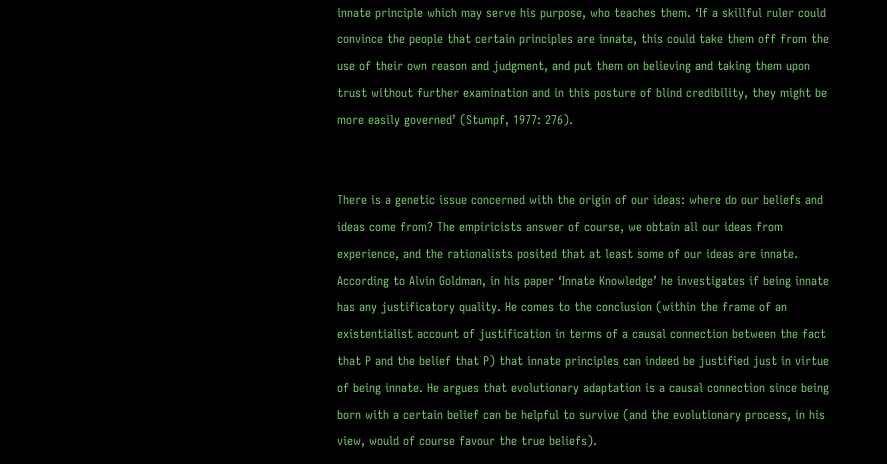innate principle which may serve his purpose, who teaches them. ‘If a skillful ruler could convince the people that certain principles are innate, this could take them off from the use of their own reason and judgment, and put them on believing and taking them upon trust without further examination and in this posture of blind credibility, they might be more easily governed’ (Stumpf, 1977: 276).


There is a genetic issue concerned with the origin of our ideas: where do our beliefs and ideas come from? The empiricists answer of course, we obtain all our ideas from experience, and the rationalists posited that at least some of our ideas are innate. According to Alvin Goldman, in his paper ‘Innate Knowledge’ he investigates if being innate has any justificatory quality. He comes to the conclusion (within the frame of an existentialist account of justification in terms of a causal connection between the fact that P and the belief that P) that innate principles can indeed be justified just in virtue of being innate. He argues that evolutionary adaptation is a causal connection since being born with a certain belief can be helpful to survive (and the evolutionary process, in his view, would of course favour the true beliefs).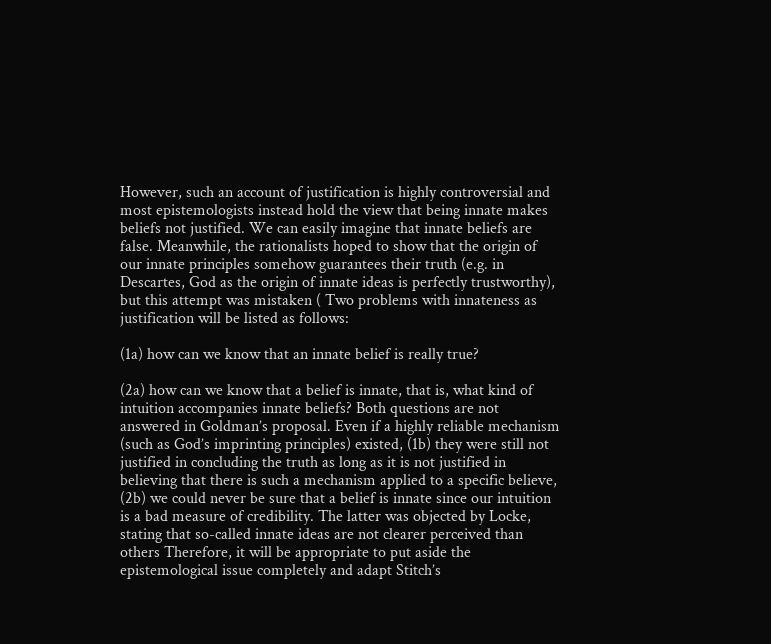However, such an account of justification is highly controversial and most epistemologists instead hold the view that being innate makes beliefs not justified. We can easily imagine that innate beliefs are false. Meanwhile, the rationalists hoped to show that the origin of our innate principles somehow guarantees their truth (e.g. in Descartes, God as the origin of innate ideas is perfectly trustworthy), but this attempt was mistaken ( Two problems with innateness as justification will be listed as follows:

(1a) how can we know that an innate belief is really true?

(2a) how can we know that a belief is innate, that is, what kind of intuition accompanies innate beliefs? Both questions are not answered in Goldman’s proposal. Even if a highly reliable mechanism (such as God’s imprinting principles) existed, (1b) they were still not justified in concluding the truth as long as it is not justified in believing that there is such a mechanism applied to a specific believe, (2b) we could never be sure that a belief is innate since our intuition is a bad measure of credibility. The latter was objected by Locke, stating that so-called innate ideas are not clearer perceived than others Therefore, it will be appropriate to put aside the epistemological issue completely and adapt Stitch’s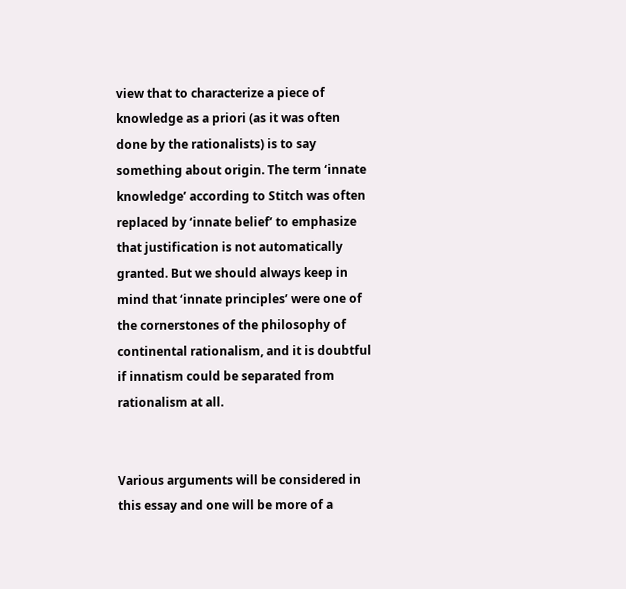view that to characterize a piece of knowledge as a priori (as it was often done by the rationalists) is to say something about origin. The term ‘innate knowledge’ according to Stitch was often replaced by ‘innate belief’ to emphasize that justification is not automatically granted. But we should always keep in mind that ‘innate principles’ were one of the cornerstones of the philosophy of continental rationalism, and it is doubtful if innatism could be separated from rationalism at all.


Various arguments will be considered in this essay and one will be more of a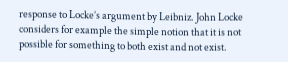response to Locke’s argument by Leibniz. John Locke considers for example the simple notion that it is not possible for something to both exist and not exist.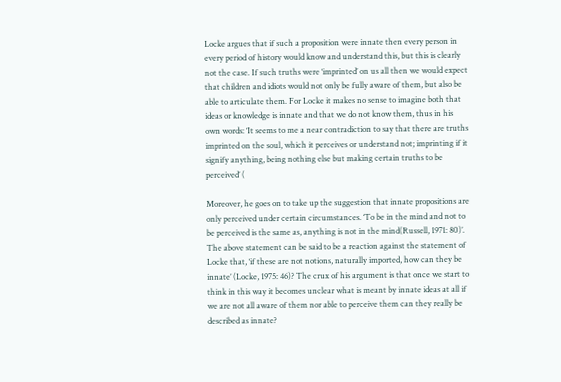Locke argues that if such a proposition were innate then every person in every period of history would know and understand this, but this is clearly not the case. If such truths were ‘imprinted’ on us all then we would expect that children and idiots would not only be fully aware of them, but also be able to articulate them. For Locke it makes no sense to imagine both that ideas or knowledge is innate and that we do not know them, thus in his own words: ‘It seems to me a near contradiction to say that there are truths imprinted on the soul, which it perceives or understand not; imprinting if it signify anything, being nothing else but making certain truths to be perceived’ (

Moreover, he goes on to take up the suggestion that innate propositions are only perceived under certain circumstances. ‘To be in the mind and not to be perceived is the same as, anything is not in the mind(Russell, 1971: 80)’. The above statement can be said to be a reaction against the statement of Locke that, ‘if these are not notions, naturally imported, how can they be innate’ (Locke, 1975: 46)? The crux of his argument is that once we start to think in this way it becomes unclear what is meant by innate ideas at all if we are not all aware of them nor able to perceive them can they really be described as innate?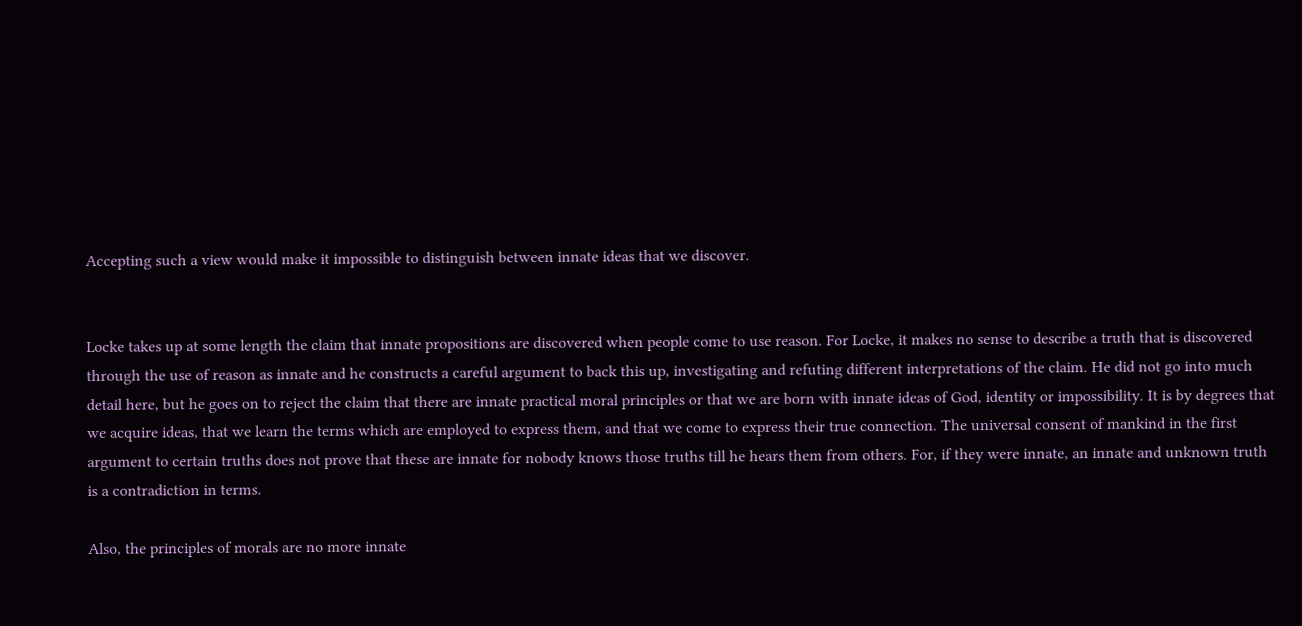Accepting such a view would make it impossible to distinguish between innate ideas that we discover.


Locke takes up at some length the claim that innate propositions are discovered when people come to use reason. For Locke, it makes no sense to describe a truth that is discovered through the use of reason as innate and he constructs a careful argument to back this up, investigating and refuting different interpretations of the claim. He did not go into much detail here, but he goes on to reject the claim that there are innate practical moral principles or that we are born with innate ideas of God, identity or impossibility. It is by degrees that we acquire ideas, that we learn the terms which are employed to express them, and that we come to express their true connection. The universal consent of mankind in the first argument to certain truths does not prove that these are innate for nobody knows those truths till he hears them from others. For, if they were innate, an innate and unknown truth is a contradiction in terms.

Also, the principles of morals are no more innate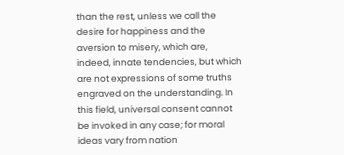than the rest, unless we call the desire for happiness and the aversion to misery, which are, indeed, innate tendencies, but which are not expressions of some truths engraved on the understanding. In this field, universal consent cannot be invoked in any case; for moral ideas vary from nation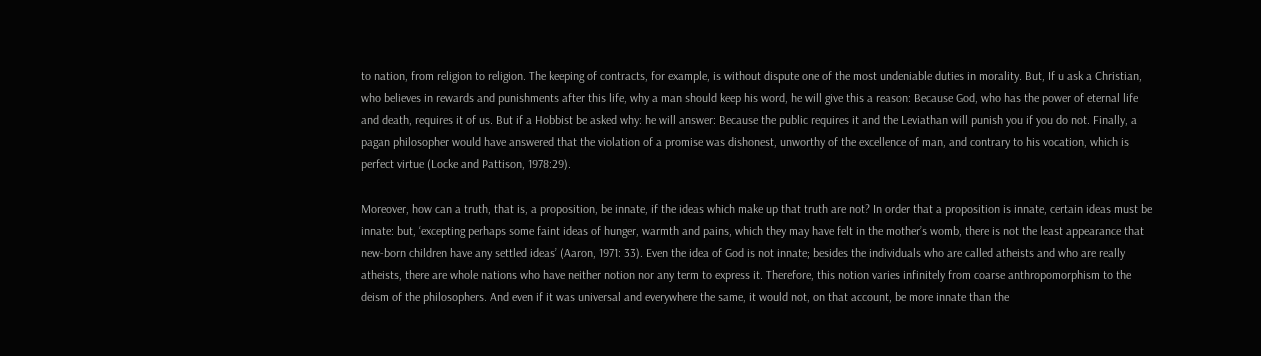to nation, from religion to religion. The keeping of contracts, for example, is without dispute one of the most undeniable duties in morality. But, If u ask a Christian, who believes in rewards and punishments after this life, why a man should keep his word, he will give this a reason: Because God, who has the power of eternal life and death, requires it of us. But if a Hobbist be asked why: he will answer: Because the public requires it and the Leviathan will punish you if you do not. Finally, a pagan philosopher would have answered that the violation of a promise was dishonest, unworthy of the excellence of man, and contrary to his vocation, which is perfect virtue (Locke and Pattison, 1978:29).

Moreover, how can a truth, that is, a proposition, be innate, if the ideas which make up that truth are not? In order that a proposition is innate, certain ideas must be innate: but, ‘excepting perhaps some faint ideas of hunger, warmth and pains, which they may have felt in the mother’s womb, there is not the least appearance that new-born children have any settled ideas’ (Aaron, 1971: 33). Even the idea of God is not innate; besides the individuals who are called atheists and who are really atheists, there are whole nations who have neither notion nor any term to express it. Therefore, this notion varies infinitely from coarse anthropomorphism to the deism of the philosophers. And even if it was universal and everywhere the same, it would not, on that account, be more innate than the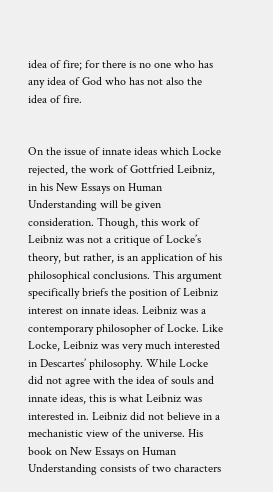idea of fire; for there is no one who has any idea of God who has not also the idea of fire.


On the issue of innate ideas which Locke rejected, the work of Gottfried Leibniz, in his New Essays on Human Understanding will be given consideration. Though, this work of Leibniz was not a critique of Locke’s theory, but rather, is an application of his philosophical conclusions. This argument specifically briefs the position of Leibniz interest on innate ideas. Leibniz was a contemporary philosopher of Locke. Like Locke, Leibniz was very much interested in Descartes’ philosophy. While Locke did not agree with the idea of souls and innate ideas, this is what Leibniz was interested in. Leibniz did not believe in a mechanistic view of the universe. His book on New Essays on Human Understanding consists of two characters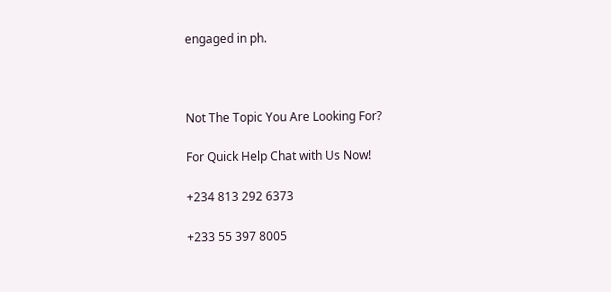engaged in ph.



Not The Topic You Are Looking For?

For Quick Help Chat with Us Now!

+234 813 292 6373

+233 55 397 8005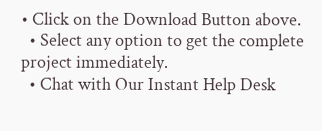• Click on the Download Button above.
  • Select any option to get the complete project immediately.
  • Chat with Our Instant Help Desk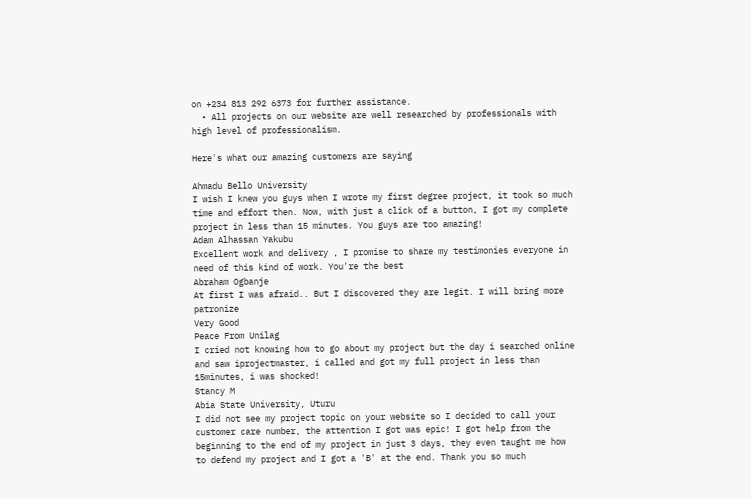on +234 813 292 6373 for further assistance.
  • All projects on our website are well researched by professionals with high level of professionalism.

Here's what our amazing customers are saying

Ahmadu Bello University
I wish I knew you guys when I wrote my first degree project, it took so much time and effort then. Now, with just a click of a button, I got my complete project in less than 15 minutes. You guys are too amazing!
Adam Alhassan Yakubu
Excellent work and delivery , I promise to share my testimonies everyone in need of this kind of work. You're the best
Abraham Ogbanje
At first I was afraid.. But I discovered they are legit. I will bring more patronize
Very Good
Peace From Unilag
I cried not knowing how to go about my project but the day i searched online and saw iprojectmaster, i called and got my full project in less than 15minutes, i was shocked!
Stancy M
Abia State University, Uturu
I did not see my project topic on your website so I decided to call your customer care number, the attention I got was epic! I got help from the beginning to the end of my project in just 3 days, they even taught me how to defend my project and I got a 'B' at the end. Thank you so much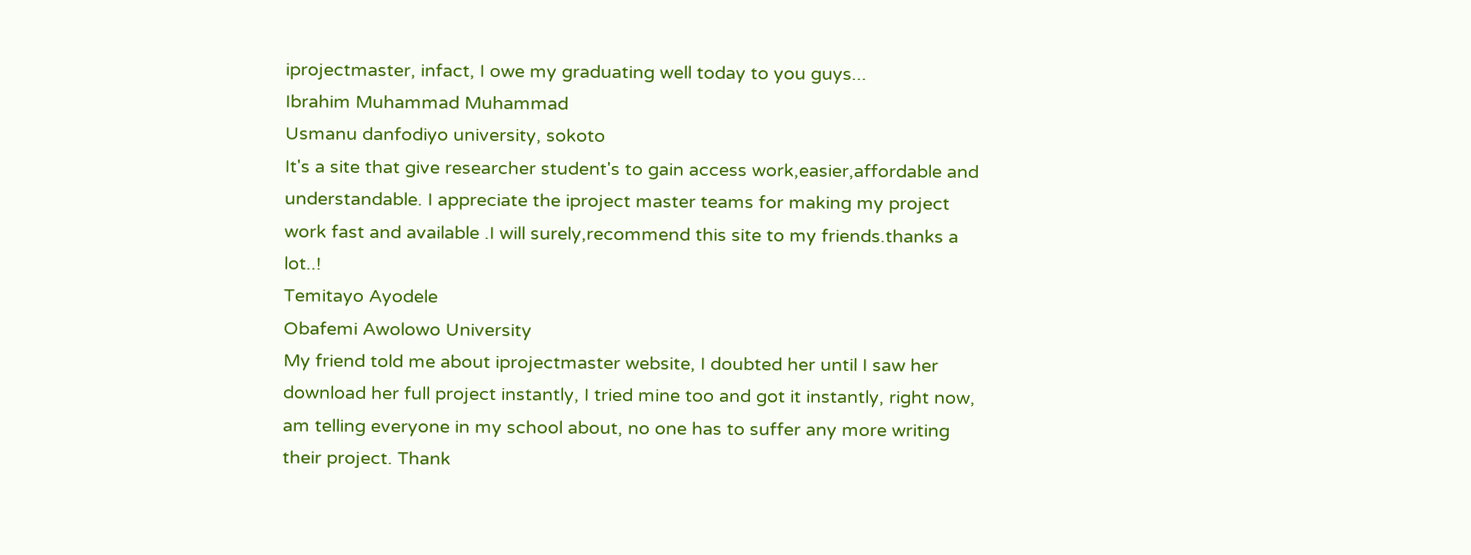iprojectmaster, infact, I owe my graduating well today to you guys...
Ibrahim Muhammad Muhammad
Usmanu danfodiyo university, sokoto
It's a site that give researcher student's to gain access work,easier,affordable and understandable. I appreciate the iproject master teams for making my project work fast and available .I will surely,recommend this site to my friends.thanks a lot..!
Temitayo Ayodele
Obafemi Awolowo University
My friend told me about iprojectmaster website, I doubted her until I saw her download her full project instantly, I tried mine too and got it instantly, right now, am telling everyone in my school about, no one has to suffer any more writing their project. Thank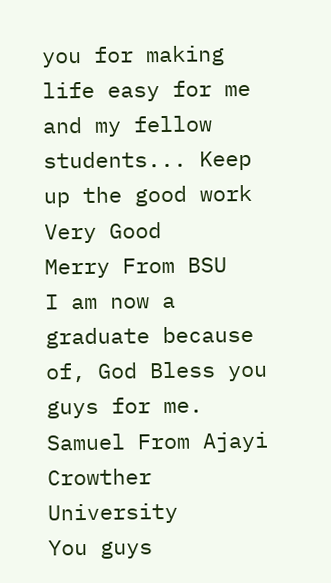you for making life easy for me and my fellow students... Keep up the good work
Very Good
Merry From BSU
I am now a graduate because of, God Bless you guys for me.
Samuel From Ajayi Crowther University
You guys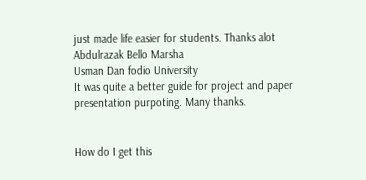just made life easier for students. Thanks alot
Abdulrazak Bello Marsha
Usman Dan fodio University
It was quite a better guide for project and paper presentation purpoting. Many thanks.


How do I get this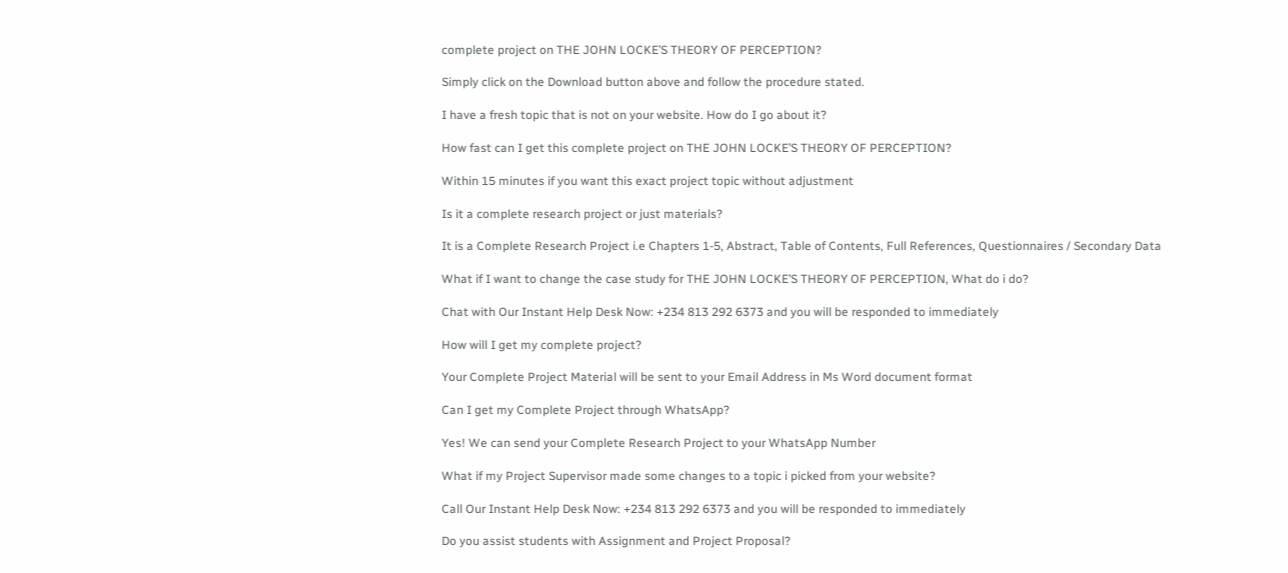complete project on THE JOHN LOCKE’S THEORY OF PERCEPTION?

Simply click on the Download button above and follow the procedure stated.

I have a fresh topic that is not on your website. How do I go about it?

How fast can I get this complete project on THE JOHN LOCKE’S THEORY OF PERCEPTION?

Within 15 minutes if you want this exact project topic without adjustment

Is it a complete research project or just materials?

It is a Complete Research Project i.e Chapters 1-5, Abstract, Table of Contents, Full References, Questionnaires / Secondary Data

What if I want to change the case study for THE JOHN LOCKE’S THEORY OF PERCEPTION, What do i do?

Chat with Our Instant Help Desk Now: +234 813 292 6373 and you will be responded to immediately

How will I get my complete project?

Your Complete Project Material will be sent to your Email Address in Ms Word document format

Can I get my Complete Project through WhatsApp?

Yes! We can send your Complete Research Project to your WhatsApp Number

What if my Project Supervisor made some changes to a topic i picked from your website?

Call Our Instant Help Desk Now: +234 813 292 6373 and you will be responded to immediately

Do you assist students with Assignment and Project Proposal?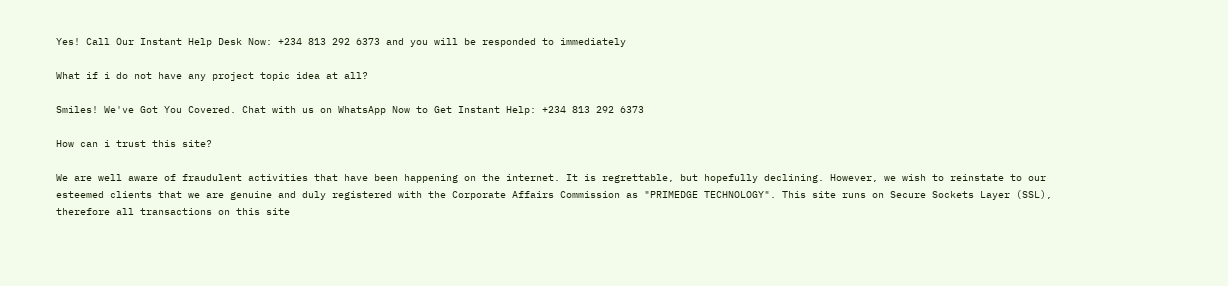Yes! Call Our Instant Help Desk Now: +234 813 292 6373 and you will be responded to immediately

What if i do not have any project topic idea at all?

Smiles! We've Got You Covered. Chat with us on WhatsApp Now to Get Instant Help: +234 813 292 6373

How can i trust this site?

We are well aware of fraudulent activities that have been happening on the internet. It is regrettable, but hopefully declining. However, we wish to reinstate to our esteemed clients that we are genuine and duly registered with the Corporate Affairs Commission as "PRIMEDGE TECHNOLOGY". This site runs on Secure Sockets Layer (SSL), therefore all transactions on this site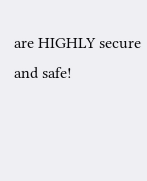are HIGHLY secure and safe!